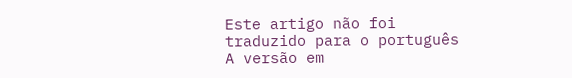Este artigo não foi traduzido para o português
A versão em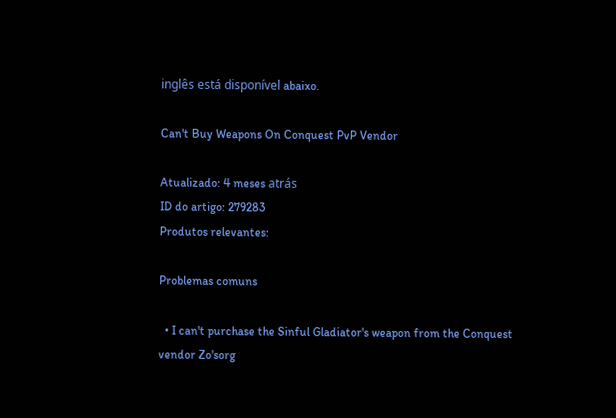inglês está disponível abaixo.

Can't Buy Weapons On Conquest PvP Vendor

Atualizado: 4 meses atrás
ID do artigo: 279283
Produtos relevantes:

Problemas comuns

  • I can't purchase the Sinful Gladiator's weapon from the Conquest vendor Zo'sorg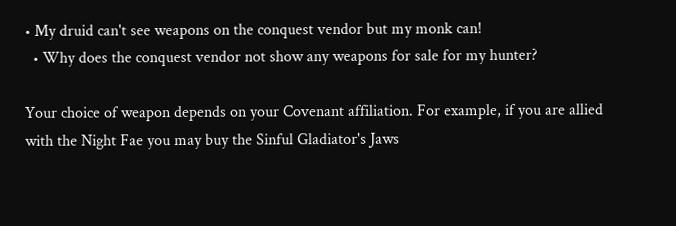• My druid can't see weapons on the conquest vendor but my monk can!
  • Why does the conquest vendor not show any weapons for sale for my hunter?

Your choice of weapon depends on your Covenant affiliation. For example, if you are allied with the Night Fae you may buy the Sinful Gladiator's Jaws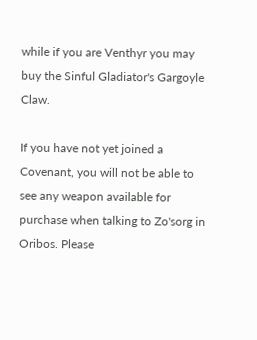while if you are Venthyr you may buy the Sinful Gladiator's Gargoyle Claw.

If you have not yet joined a Covenant, you will not be able to see any weapon available for purchase when talking to Zo'sorg in Oribos. Please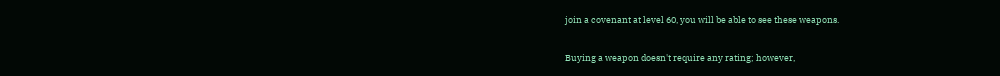join a covenant at level 60, you will be able to see these weapons.

Buying a weapon doesn't require any rating; however,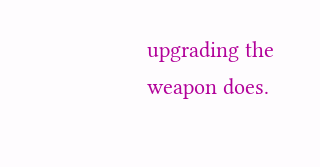upgrading the weapon does.